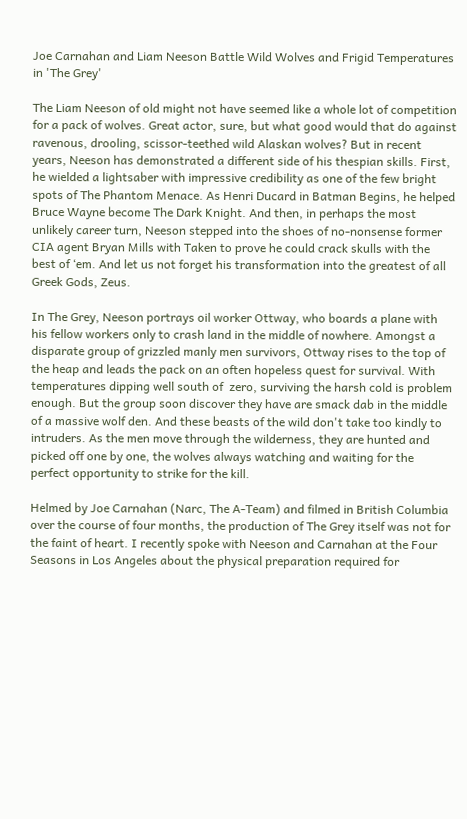Joe Carnahan and Liam Neeson Battle Wild Wolves and Frigid Temperatures in 'The Grey'

The Liam Neeson of old might not have seemed like a whole lot of competition for a pack of wolves. Great actor, sure, but what good would that do against ravenous, drooling, scissor-teethed wild Alaskan wolves? But in recent years, Neeson has demonstrated a different side of his thespian skills. First, he wielded a lightsaber with impressive credibility as one of the few bright spots of The Phantom Menace. As Henri Ducard in Batman Begins, he helped Bruce Wayne become The Dark Knight. And then, in perhaps the most unlikely career turn, Neeson stepped into the shoes of no-nonsense former CIA agent Bryan Mills with Taken to prove he could crack skulls with the best of ‘em. And let us not forget his transformation into the greatest of all Greek Gods, Zeus.

In The Grey, Neeson portrays oil worker Ottway, who boards a plane with his fellow workers only to crash land in the middle of nowhere. Amongst a disparate group of grizzled manly men survivors, Ottway rises to the top of the heap and leads the pack on an often hopeless quest for survival. With temperatures dipping well south of  zero, surviving the harsh cold is problem enough. But the group soon discover they have are smack dab in the middle of a massive wolf den. And these beasts of the wild don't take too kindly to intruders. As the men move through the wilderness, they are hunted and picked off one by one, the wolves always watching and waiting for the perfect opportunity to strike for the kill.

Helmed by Joe Carnahan (Narc, The A-Team) and filmed in British Columbia over the course of four months, the production of The Grey itself was not for the faint of heart. I recently spoke with Neeson and Carnahan at the Four Seasons in Los Angeles about the physical preparation required for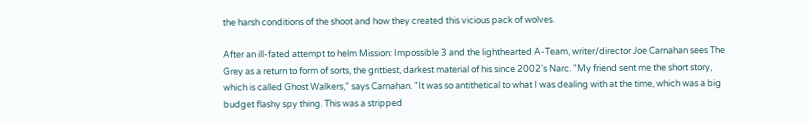the harsh conditions of the shoot and how they created this vicious pack of wolves.

After an ill-fated attempt to helm Mission: Impossible 3 and the lighthearted A-Team, writer/director Joe Carnahan sees The Grey as a return to form of sorts, the grittiest, darkest material of his since 2002's Narc. "My friend sent me the short story, which is called Ghost Walkers," says Carnahan. "It was so antithetical to what I was dealing with at the time, which was a big budget flashy spy thing. This was a stripped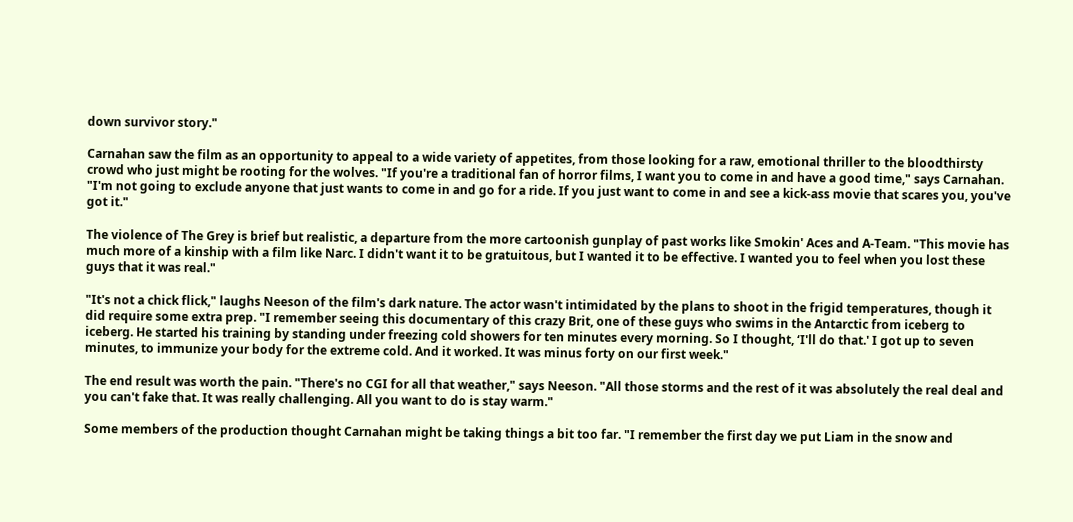down survivor story."

Carnahan saw the film as an opportunity to appeal to a wide variety of appetites, from those looking for a raw, emotional thriller to the bloodthirsty crowd who just might be rooting for the wolves. "If you're a traditional fan of horror films, I want you to come in and have a good time," says Carnahan. "I'm not going to exclude anyone that just wants to come in and go for a ride. If you just want to come in and see a kick-ass movie that scares you, you've got it."

The violence of The Grey is brief but realistic, a departure from the more cartoonish gunplay of past works like Smokin' Aces and A-Team. "This movie has much more of a kinship with a film like Narc. I didn't want it to be gratuitous, but I wanted it to be effective. I wanted you to feel when you lost these guys that it was real."

"It's not a chick flick," laughs Neeson of the film's dark nature. The actor wasn't intimidated by the plans to shoot in the frigid temperatures, though it did require some extra prep. "I remember seeing this documentary of this crazy Brit, one of these guys who swims in the Antarctic from iceberg to iceberg. He started his training by standing under freezing cold showers for ten minutes every morning. So I thought, ‘I'll do that.' I got up to seven minutes, to immunize your body for the extreme cold. And it worked. It was minus forty on our first week."

The end result was worth the pain. "There's no CGI for all that weather," says Neeson. "All those storms and the rest of it was absolutely the real deal and you can't fake that. It was really challenging. All you want to do is stay warm."

Some members of the production thought Carnahan might be taking things a bit too far. "I remember the first day we put Liam in the snow and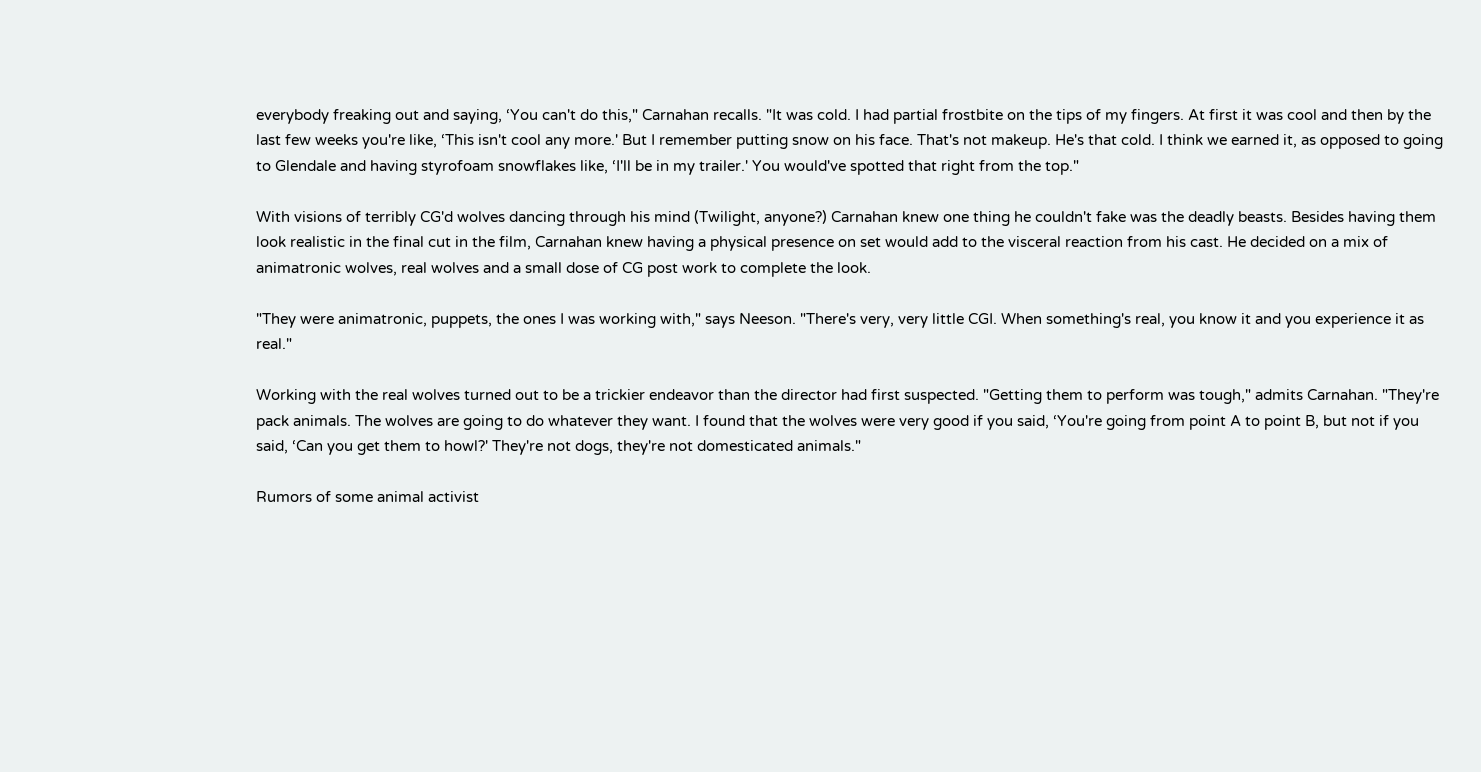everybody freaking out and saying, ‘You can't do this," Carnahan recalls. "It was cold. I had partial frostbite on the tips of my fingers. At first it was cool and then by the last few weeks you're like, ‘This isn't cool any more.' But I remember putting snow on his face. That's not makeup. He's that cold. I think we earned it, as opposed to going to Glendale and having styrofoam snowflakes like, ‘I'll be in my trailer.' You would've spotted that right from the top."

With visions of terribly CG'd wolves dancing through his mind (Twilight, anyone?) Carnahan knew one thing he couldn't fake was the deadly beasts. Besides having them look realistic in the final cut in the film, Carnahan knew having a physical presence on set would add to the visceral reaction from his cast. He decided on a mix of animatronic wolves, real wolves and a small dose of CG post work to complete the look.

"They were animatronic, puppets, the ones I was working with," says Neeson. "There's very, very little CGI. When something's real, you know it and you experience it as real."

Working with the real wolves turned out to be a trickier endeavor than the director had first suspected. "Getting them to perform was tough," admits Carnahan. "They're pack animals. The wolves are going to do whatever they want. I found that the wolves were very good if you said, ‘You're going from point A to point B, but not if you said, ‘Can you get them to howl?' They're not dogs, they're not domesticated animals."

Rumors of some animal activist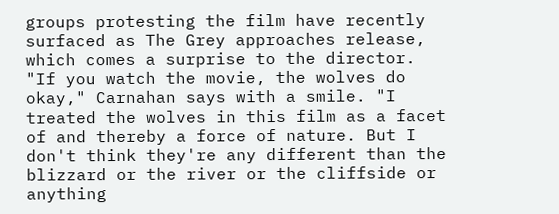groups protesting the film have recently surfaced as The Grey approaches release, which comes a surprise to the director. "If you watch the movie, the wolves do okay," Carnahan says with a smile. "I treated the wolves in this film as a facet of and thereby a force of nature. But I don't think they're any different than the blizzard or the river or the cliffside or anything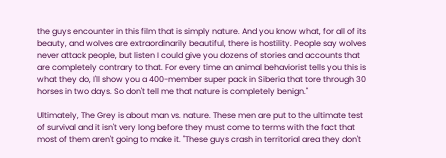the guys encounter in this film that is simply nature. And you know what, for all of its beauty, and wolves are extraordinarily beautiful, there is hostility. People say wolves never attack people, but listen I could give you dozens of stories and accounts that are completely contrary to that. For every time an animal behaviorist tells you this is what they do, I'll show you a 400-member super pack in Siberia that tore through 30 horses in two days. So don't tell me that nature is completely benign."

Ultimately, The Grey is about man vs. nature. These men are put to the ultimate test of survival and it isn't very long before they must come to terms with the fact that most of them aren't going to make it. "These guys crash in territorial area they don't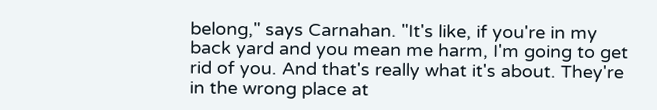belong," says Carnahan. "It's like, if you're in my back yard and you mean me harm, I'm going to get rid of you. And that's really what it's about. They're in the wrong place at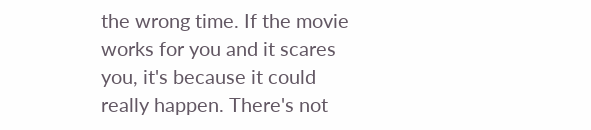the wrong time. If the movie works for you and it scares you, it's because it could really happen. There's not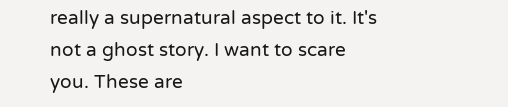really a supernatural aspect to it. It's not a ghost story. I want to scare you. These are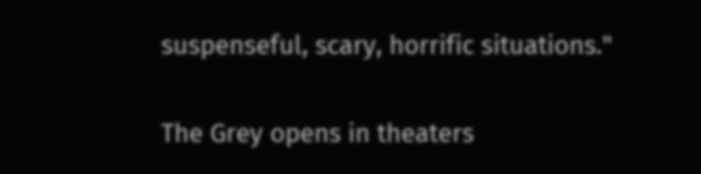suspenseful, scary, horrific situations."

The Grey opens in theaters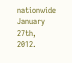nationwide January 27th, 2012.